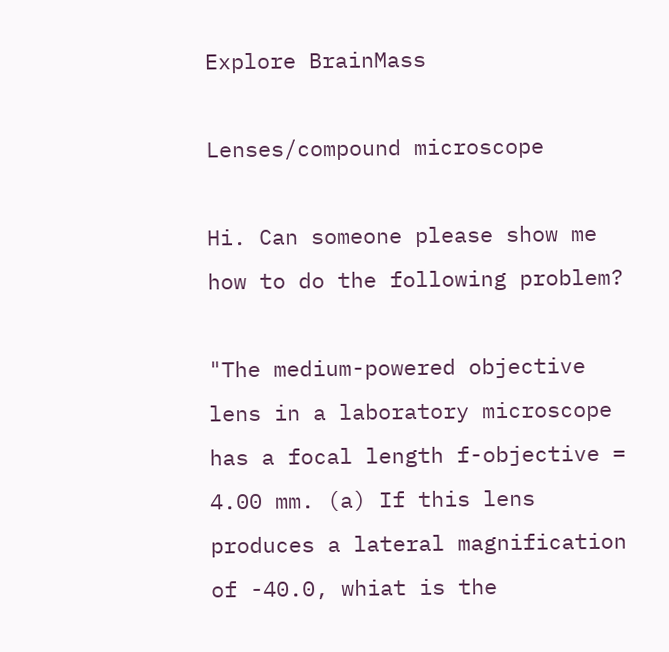Explore BrainMass

Lenses/compound microscope

Hi. Can someone please show me how to do the following problem?

"The medium-powered objective lens in a laboratory microscope has a focal length f-objective = 4.00 mm. (a) If this lens produces a lateral magnification of -40.0, whiat is the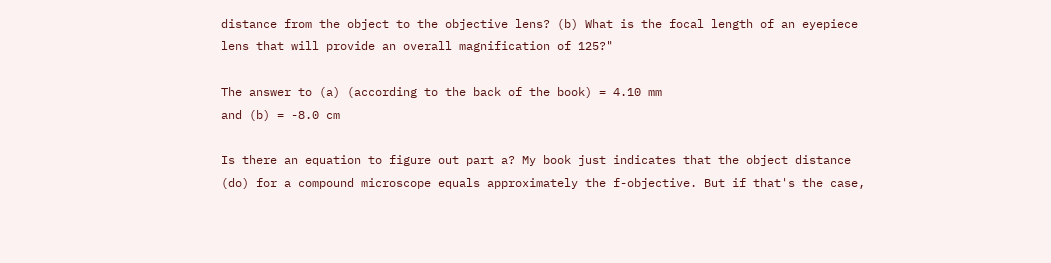distance from the object to the objective lens? (b) What is the focal length of an eyepiece lens that will provide an overall magnification of 125?"

The answer to (a) (according to the back of the book) = 4.10 mm
and (b) = -8.0 cm

Is there an equation to figure out part a? My book just indicates that the object distance (do) for a compound microscope equals approximately the f-objective. But if that's the case,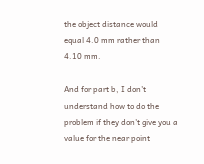the object distance would equal 4.0 mm rather than 4.10 mm.

And for part b, I don't understand how to do the problem if they don't give you a value for the near point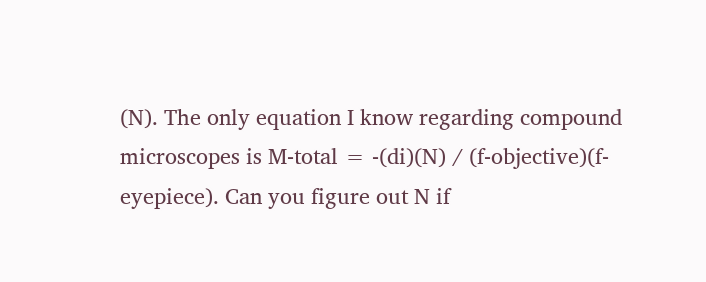(N). The only equation I know regarding compound microscopes is M-total = -(di)(N) / (f-objective)(f-eyepiece). Can you figure out N if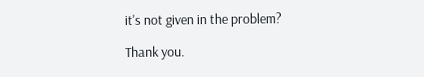it's not given in the problem?

Thank you.